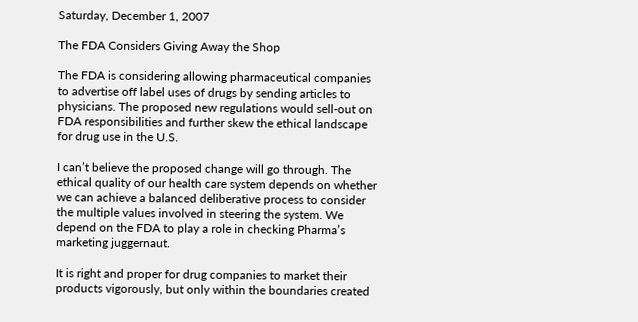Saturday, December 1, 2007

The FDA Considers Giving Away the Shop

The FDA is considering allowing pharmaceutical companies to advertise off label uses of drugs by sending articles to physicians. The proposed new regulations would sell-out on FDA responsibilities and further skew the ethical landscape for drug use in the U.S.

I can’t believe the proposed change will go through. The ethical quality of our health care system depends on whether we can achieve a balanced deliberative process to consider the multiple values involved in steering the system. We depend on the FDA to play a role in checking Pharma’s marketing juggernaut.

It is right and proper for drug companies to market their products vigorously, but only within the boundaries created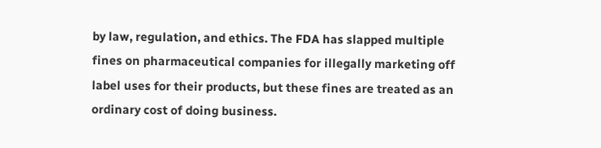by law, regulation, and ethics. The FDA has slapped multiple fines on pharmaceutical companies for illegally marketing off label uses for their products, but these fines are treated as an ordinary cost of doing business.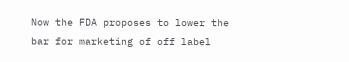Now the FDA proposes to lower the bar for marketing of off label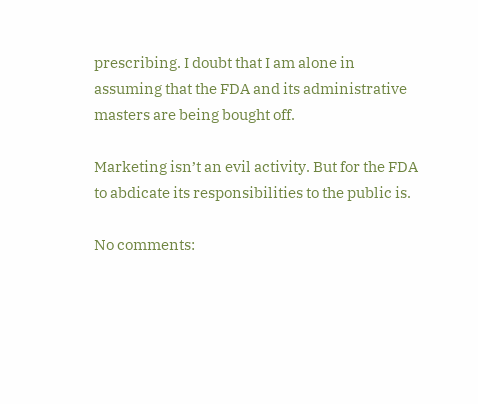prescribing. I doubt that I am alone in assuming that the FDA and its administrative masters are being bought off.

Marketing isn’t an evil activity. But for the FDA to abdicate its responsibilities to the public is.

No comments: